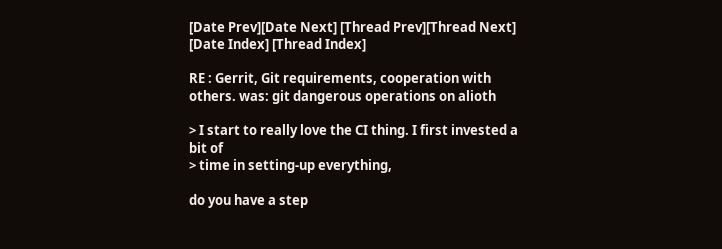[Date Prev][Date Next] [Thread Prev][Thread Next] [Date Index] [Thread Index]

RE : Gerrit, Git requirements, cooperation with others. was: git dangerous operations on alioth

> I start to really love the CI thing. I first invested a bit of
> time in setting-up everything,

do you have a step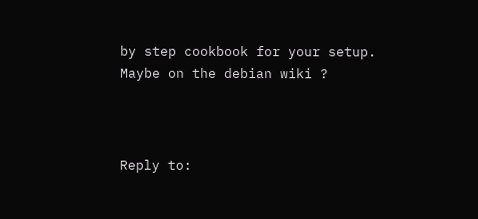by step cookbook for your setup.
Maybe on the debian wiki ?



Reply to: